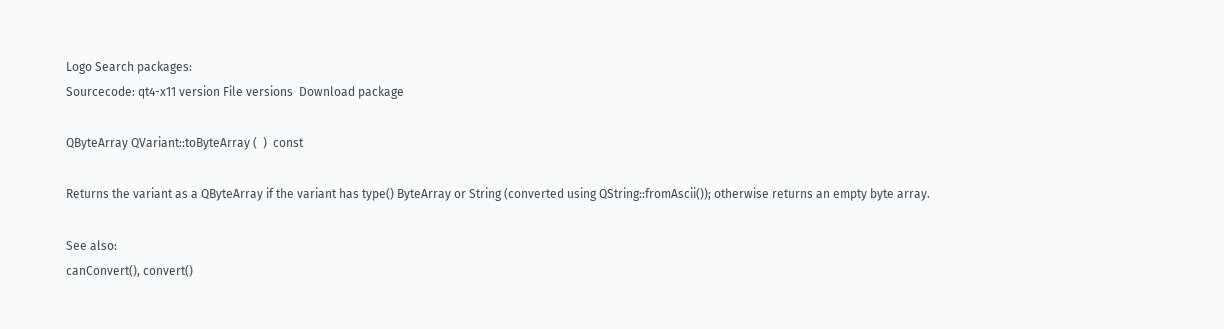Logo Search packages:
Sourcecode: qt4-x11 version File versions  Download package

QByteArray QVariant::toByteArray (  )  const

Returns the variant as a QByteArray if the variant has type() ByteArray or String (converted using QString::fromAscii()); otherwise returns an empty byte array.

See also:
canConvert(), convert()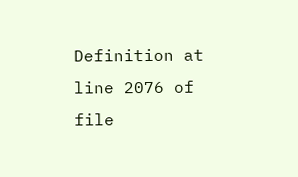Definition at line 2076 of file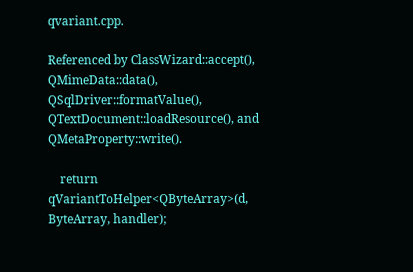qvariant.cpp.

Referenced by ClassWizard::accept(), QMimeData::data(), QSqlDriver::formatValue(), QTextDocument::loadResource(), and QMetaProperty::write().

    return qVariantToHelper<QByteArray>(d, ByteArray, handler);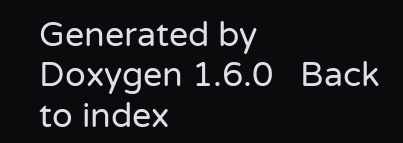Generated by  Doxygen 1.6.0   Back to index